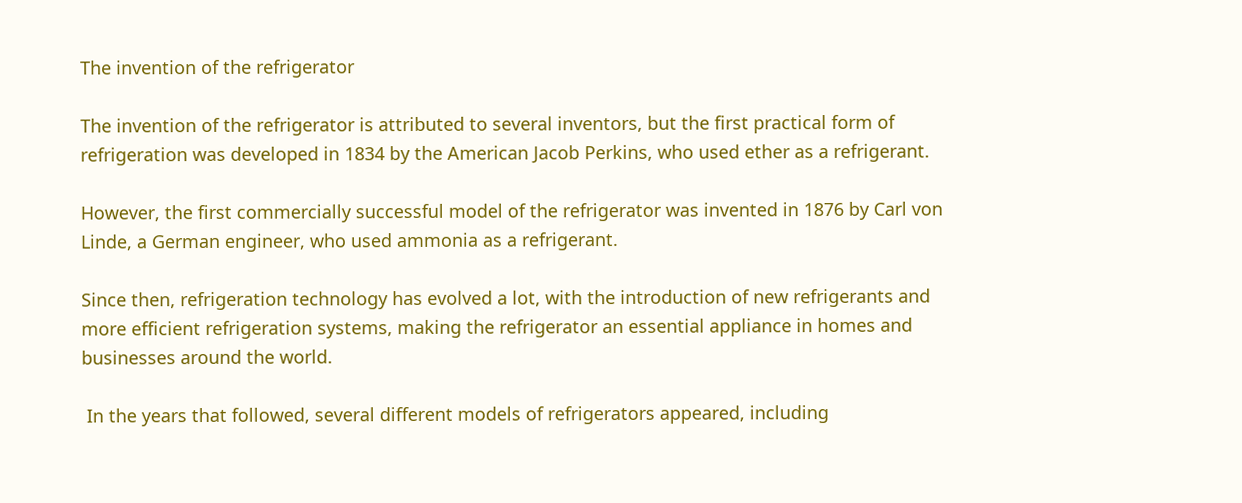The invention of the refrigerator

The invention of the refrigerator is attributed to several inventors, but the first practical form of refrigeration was developed in 1834 by the American Jacob Perkins, who used ether as a refrigerant.

However, the first commercially successful model of the refrigerator was invented in 1876 by Carl von Linde, a German engineer, who used ammonia as a refrigerant.

Since then, refrigeration technology has evolved a lot, with the introduction of new refrigerants and more efficient refrigeration systems, making the refrigerator an essential appliance in homes and businesses around the world.

 In the years that followed, several different models of refrigerators appeared, including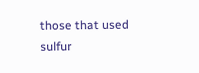those that used sulfur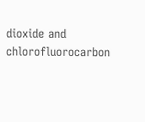dioxide and chlorofluorocarbon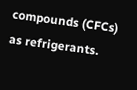compounds (CFCs) as refrigerants.